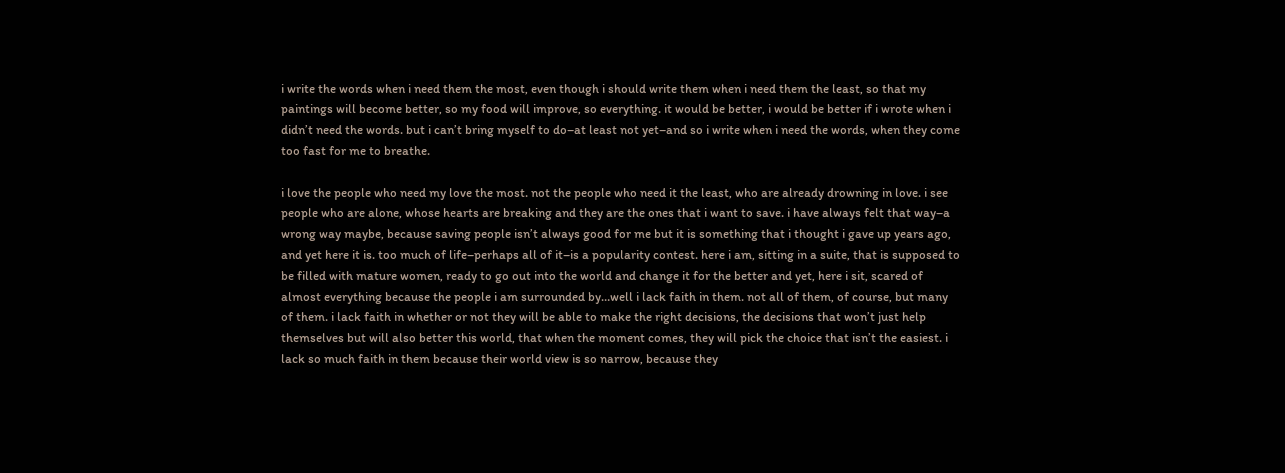i write the words when i need them the most, even though i should write them when i need them the least, so that my paintings will become better, so my food will improve, so everything. it would be better, i would be better if i wrote when i didn’t need the words. but i can’t bring myself to do–at least not yet–and so i write when i need the words, when they come too fast for me to breathe.

i love the people who need my love the most. not the people who need it the least, who are already drowning in love. i see people who are alone, whose hearts are breaking and they are the ones that i want to save. i have always felt that way–a wrong way maybe, because saving people isn’t always good for me but it is something that i thought i gave up years ago, and yet here it is. too much of life–perhaps all of it–is a popularity contest. here i am, sitting in a suite, that is supposed to be filled with mature women, ready to go out into the world and change it for the better and yet, here i sit, scared of almost everything because the people i am surrounded by…well i lack faith in them. not all of them, of course, but many of them. i lack faith in whether or not they will be able to make the right decisions, the decisions that won’t just help themselves but will also better this world, that when the moment comes, they will pick the choice that isn’t the easiest. i lack so much faith in them because their world view is so narrow, because they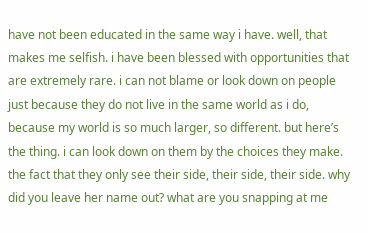have not been educated in the same way i have. well, that makes me selfish. i have been blessed with opportunities that are extremely rare. i can not blame or look down on people just because they do not live in the same world as i do, because my world is so much larger, so different. but here’s the thing. i can look down on them by the choices they make. the fact that they only see their side, their side, their side. why did you leave her name out? what are you snapping at me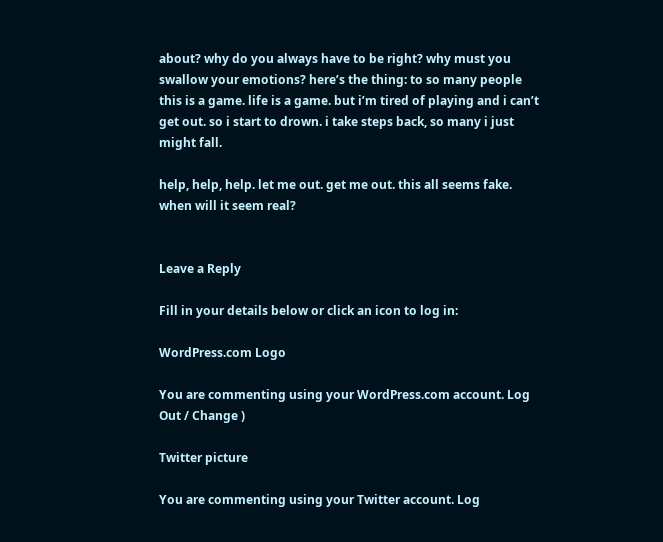about? why do you always have to be right? why must you swallow your emotions? here’s the thing: to so many people this is a game. life is a game. but i’m tired of playing and i can’t get out. so i start to drown. i take steps back, so many i just might fall.

help, help, help. let me out. get me out. this all seems fake. when will it seem real?


Leave a Reply

Fill in your details below or click an icon to log in:

WordPress.com Logo

You are commenting using your WordPress.com account. Log Out / Change )

Twitter picture

You are commenting using your Twitter account. Log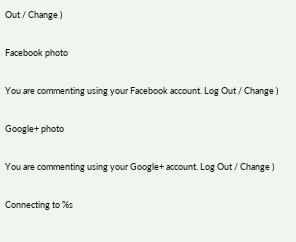Out / Change )

Facebook photo

You are commenting using your Facebook account. Log Out / Change )

Google+ photo

You are commenting using your Google+ account. Log Out / Change )

Connecting to %s